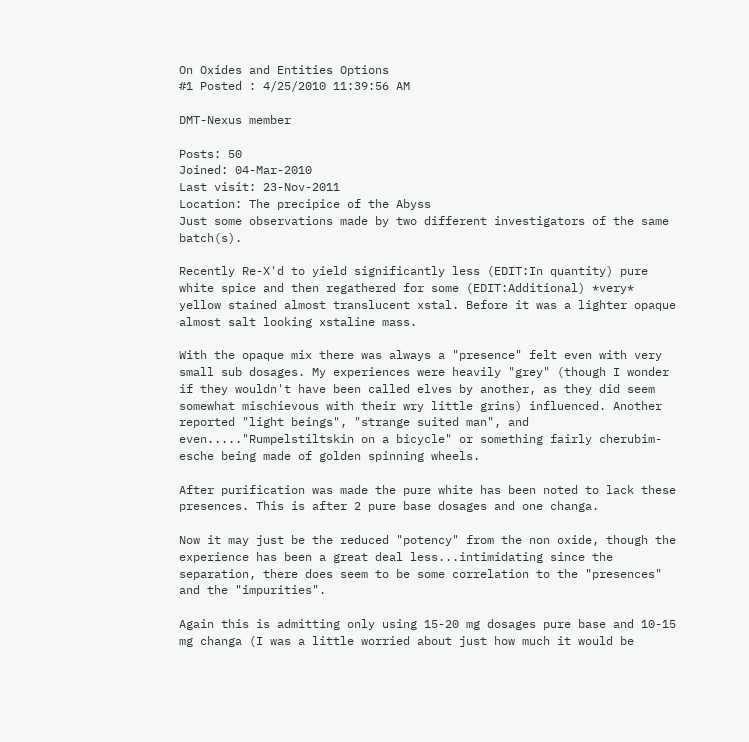On Oxides and Entities Options
#1 Posted : 4/25/2010 11:39:56 AM

DMT-Nexus member

Posts: 50
Joined: 04-Mar-2010
Last visit: 23-Nov-2011
Location: The precipice of the Abyss
Just some observations made by two different investigators of the same batch(s).

Recently Re-X'd to yield significantly less (EDIT:In quantity) pure white spice and then regathered for some (EDIT:Additional) *very* yellow stained almost translucent xstal. Before it was a lighter opaque almost salt looking xstaline mass.

With the opaque mix there was always a "presence" felt even with very small sub dosages. My experiences were heavily "grey" (though I wonder if they wouldn't have been called elves by another, as they did seem somewhat mischievous with their wry little grins) influenced. Another reported "light beings", "strange suited man", and even....."Rumpelstiltskin on a bicycle" or something fairly cherubim-esche being made of golden spinning wheels.

After purification was made the pure white has been noted to lack these presences. This is after 2 pure base dosages and one changa.

Now it may just be the reduced "potency" from the non oxide, though the experience has been a great deal less...intimidating since the separation, there does seem to be some correlation to the "presences" and the "impurities".

Again this is admitting only using 15-20 mg dosages pure base and 10-15 mg changa (I was a little worried about just how much it would be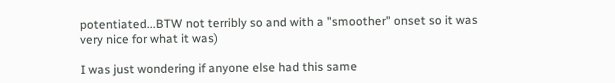potentiated...BTW not terribly so and with a "smoother" onset so it was very nice for what it was)

I was just wondering if anyone else had this same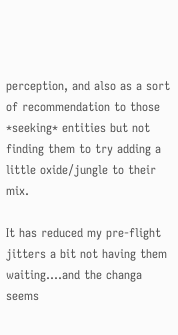perception, and also as a sort of recommendation to those *seeking* entities but not finding them to try adding a little oxide/jungle to their mix.

It has reduced my pre-flight jitters a bit not having them waiting....and the changa seems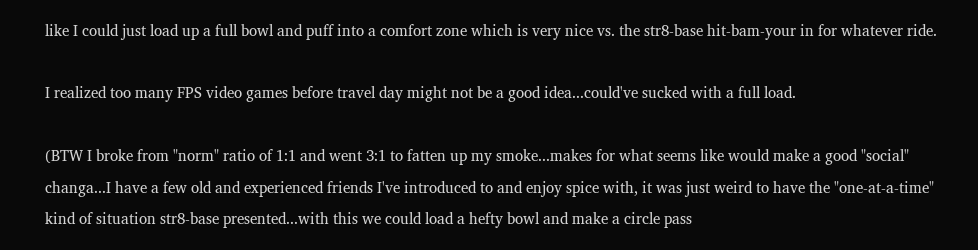like I could just load up a full bowl and puff into a comfort zone which is very nice vs. the str8-base hit-bam-your in for whatever ride.

I realized too many FPS video games before travel day might not be a good idea...could've sucked with a full load.

(BTW I broke from "norm" ratio of 1:1 and went 3:1 to fatten up my smoke...makes for what seems like would make a good "social" changa...I have a few old and experienced friends I've introduced to and enjoy spice with, it was just weird to have the "one-at-a-time" kind of situation str8-base presented...with this we could load a hefty bowl and make a circle pass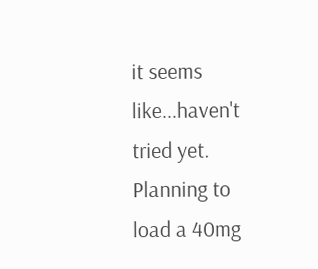it seems like...haven't tried yet. Planning to load a 40mg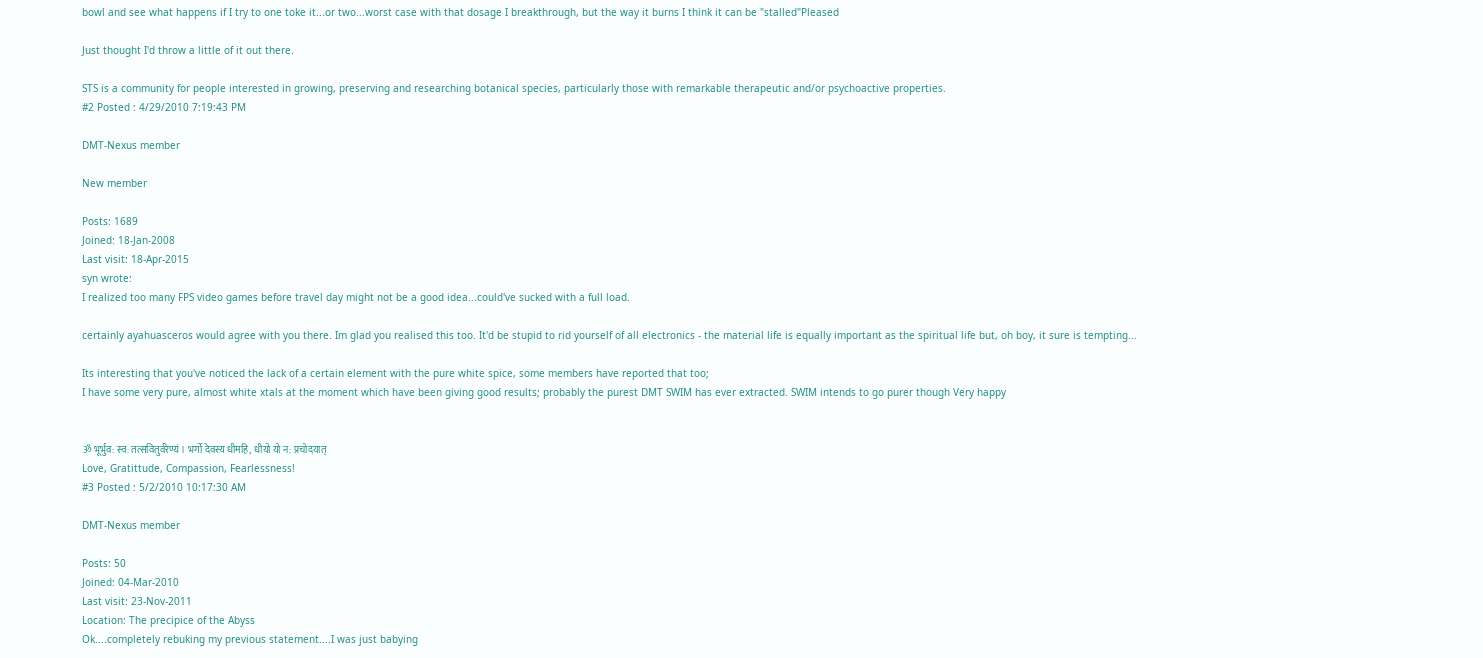bowl and see what happens if I try to one toke it...or two...worst case with that dosage I breakthrough, but the way it burns I think it can be "stalled"Pleased

Just thought I'd throw a little of it out there.

STS is a community for people interested in growing, preserving and researching botanical species, particularly those with remarkable therapeutic and/or psychoactive properties.
#2 Posted : 4/29/2010 7:19:43 PM

DMT-Nexus member

New member

Posts: 1689
Joined: 18-Jan-2008
Last visit: 18-Apr-2015
syn wrote:
I realized too many FPS video games before travel day might not be a good idea...could've sucked with a full load.

certainly ayahuasceros would agree with you there. Im glad you realised this too. It'd be stupid to rid yourself of all electronics - the material life is equally important as the spiritual life but, oh boy, it sure is tempting...

Its interesting that you've noticed the lack of a certain element with the pure white spice, some members have reported that too;
I have some very pure, almost white xtals at the moment which have been giving good results; probably the purest DMT SWIM has ever extracted. SWIM intends to go purer though Very happy


ॐ भूर्भुव: स्व: तत्सवितुर्वरेण्यं । भर्गो देवस्य धीमहि, धीयो यो न: प्रचोदयात्
Love, Gratittude, Compassion, Fearlessness!
#3 Posted : 5/2/2010 10:17:30 AM

DMT-Nexus member

Posts: 50
Joined: 04-Mar-2010
Last visit: 23-Nov-2011
Location: The precipice of the Abyss
Ok....completely rebuking my previous statement....I was just babying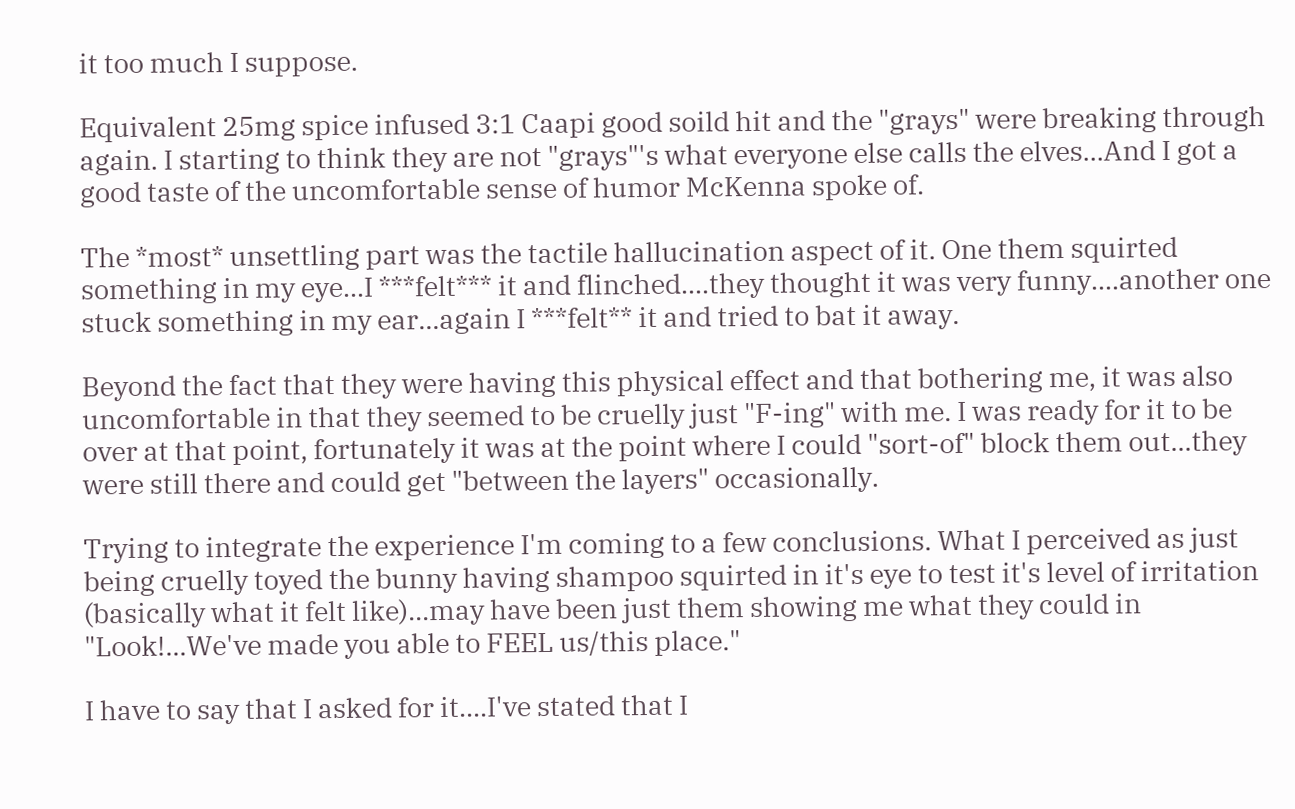it too much I suppose.

Equivalent 25mg spice infused 3:1 Caapi good soild hit and the "grays" were breaking through again. I starting to think they are not "grays"'s what everyone else calls the elves...And I got a good taste of the uncomfortable sense of humor McKenna spoke of.

The *most* unsettling part was the tactile hallucination aspect of it. One them squirted something in my eye...I ***felt*** it and flinched....they thought it was very funny....another one stuck something in my ear...again I ***felt** it and tried to bat it away.

Beyond the fact that they were having this physical effect and that bothering me, it was also uncomfortable in that they seemed to be cruelly just "F-ing" with me. I was ready for it to be over at that point, fortunately it was at the point where I could "sort-of" block them out...they were still there and could get "between the layers" occasionally.

Trying to integrate the experience I'm coming to a few conclusions. What I perceived as just being cruelly toyed the bunny having shampoo squirted in it's eye to test it's level of irritation (basically what it felt like)...may have been just them showing me what they could in "Look!...We've made you able to FEEL us/this place."

I have to say that I asked for it....I've stated that I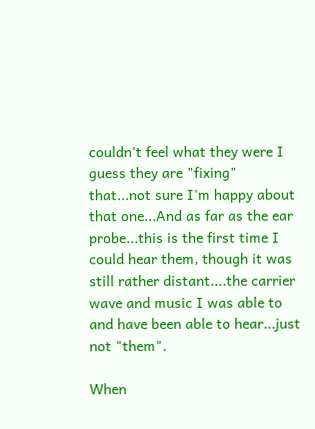couldn't feel what they were I guess they are "fixing" that...not sure I'm happy about that one...And as far as the ear probe...this is the first time I could hear them, though it was still rather distant....the carrier wave and music I was able to and have been able to hear...just not "them".

When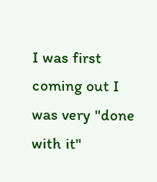I was first coming out I was very "done with it"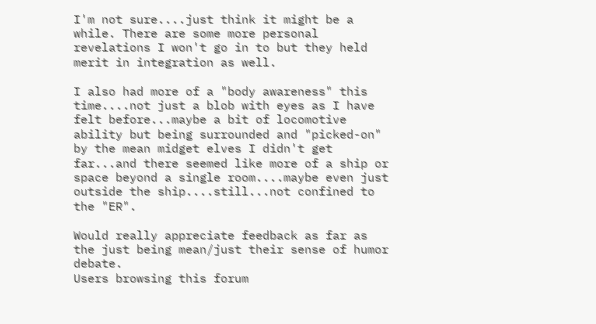I'm not sure....just think it might be a while. There are some more personal revelations I won't go in to but they held merit in integration as well.

I also had more of a "body awareness" this time....not just a blob with eyes as I have felt before...maybe a bit of locomotive ability but being surrounded and "picked-on" by the mean midget elves I didn't get far...and there seemed like more of a ship or space beyond a single room....maybe even just outside the ship....still...not confined to the "ER".

Would really appreciate feedback as far as the just being mean/just their sense of humor debate.
Users browsing this forum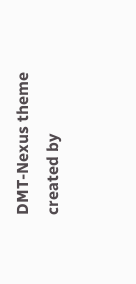DMT-Nexus theme created by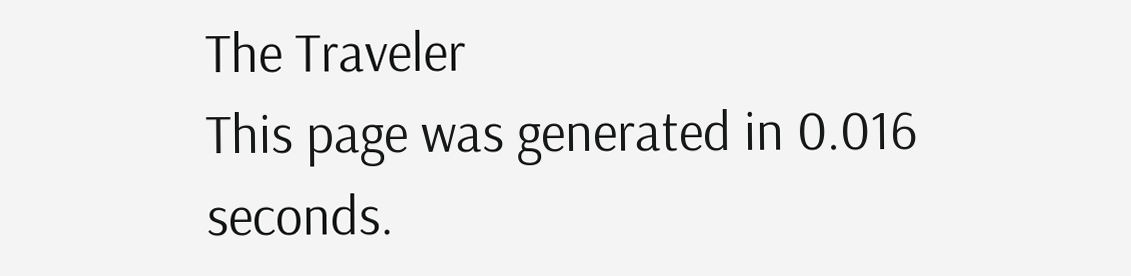The Traveler
This page was generated in 0.016 seconds.